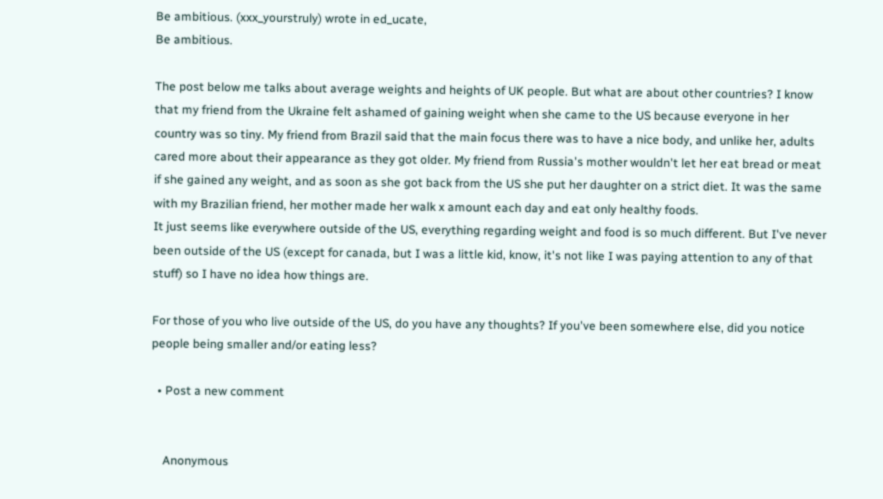Be ambitious. (xxx_yourstruly) wrote in ed_ucate,
Be ambitious.

The post below me talks about average weights and heights of UK people. But what are about other countries? I know that my friend from the Ukraine felt ashamed of gaining weight when she came to the US because everyone in her country was so tiny. My friend from Brazil said that the main focus there was to have a nice body, and unlike her, adults cared more about their appearance as they got older. My friend from Russia's mother wouldn't let her eat bread or meat if she gained any weight, and as soon as she got back from the US she put her daughter on a strict diet. It was the same with my Brazilian friend, her mother made her walk x amount each day and eat only healthy foods.
It just seems like everywhere outside of the US, everything regarding weight and food is so much different. But I've never been outside of the US (except for canada, but I was a little kid, know, it's not like I was paying attention to any of that stuff) so I have no idea how things are.

For those of you who live outside of the US, do you have any thoughts? If you've been somewhere else, did you notice people being smaller and/or eating less?

  • Post a new comment


    Anonymous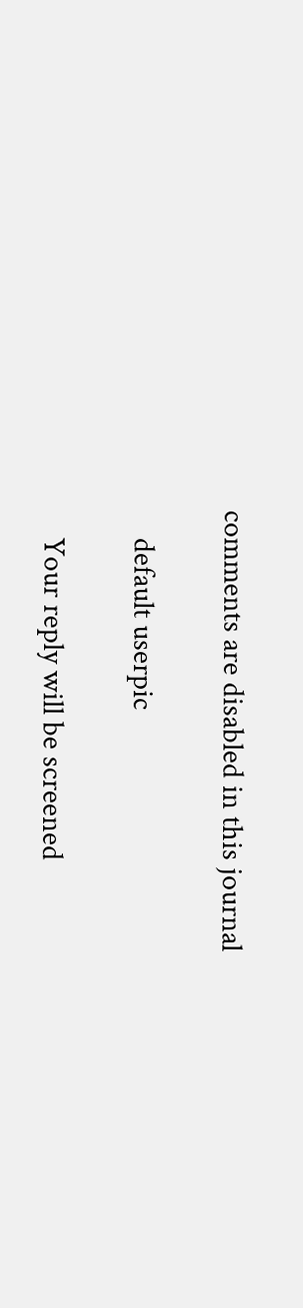comments are disabled in this journal

    default userpic

    Your reply will be screened